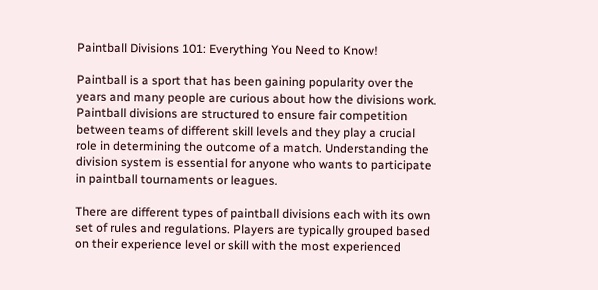Paintball Divisions 101: Everything You Need to Know!

Paintball is a sport that has been gaining popularity over the years and many people are curious about how the divisions work. Paintball divisions are structured to ensure fair competition between teams of different skill levels and they play a crucial role in determining the outcome of a match. Understanding the division system is essential for anyone who wants to participate in paintball tournaments or leagues.

There are different types of paintball divisions each with its own set of rules and regulations. Players are typically grouped based on their experience level or skill with the most experienced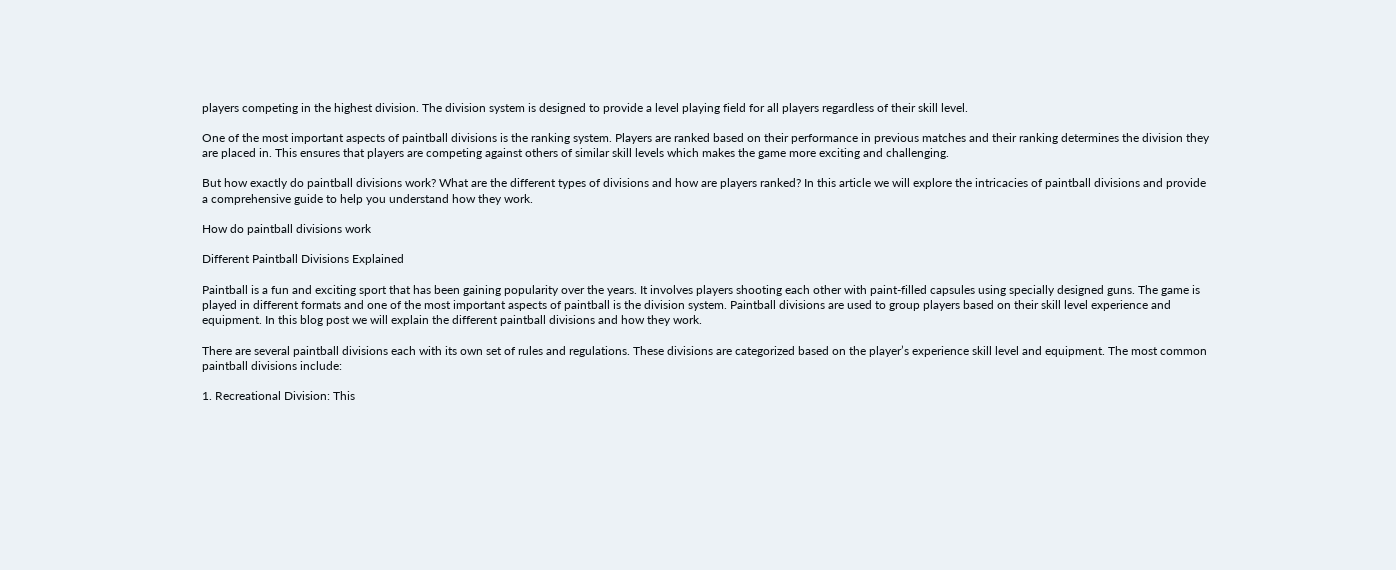players competing in the highest division. The division system is designed to provide a level playing field for all players regardless of their skill level.

One of the most important aspects of paintball divisions is the ranking system. Players are ranked based on their performance in previous matches and their ranking determines the division they are placed in. This ensures that players are competing against others of similar skill levels which makes the game more exciting and challenging.

But how exactly do paintball divisions work? What are the different types of divisions and how are players ranked? In this article we will explore the intricacies of paintball divisions and provide a comprehensive guide to help you understand how they work.

How do paintball divisions work

Different Paintball Divisions Explained

Paintball is a fun and exciting sport that has been gaining popularity over the years. It involves players shooting each other with paint-filled capsules using specially designed guns. The game is played in different formats and one of the most important aspects of paintball is the division system. Paintball divisions are used to group players based on their skill level experience and equipment. In this blog post we will explain the different paintball divisions and how they work.

There are several paintball divisions each with its own set of rules and regulations. These divisions are categorized based on the player’s experience skill level and equipment. The most common paintball divisions include:

1. Recreational Division: This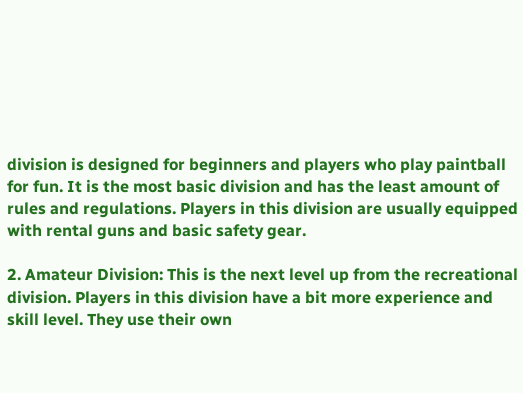division is designed for beginners and players who play paintball for fun. It is the most basic division and has the least amount of rules and regulations. Players in this division are usually equipped with rental guns and basic safety gear.

2. Amateur Division: This is the next level up from the recreational division. Players in this division have a bit more experience and skill level. They use their own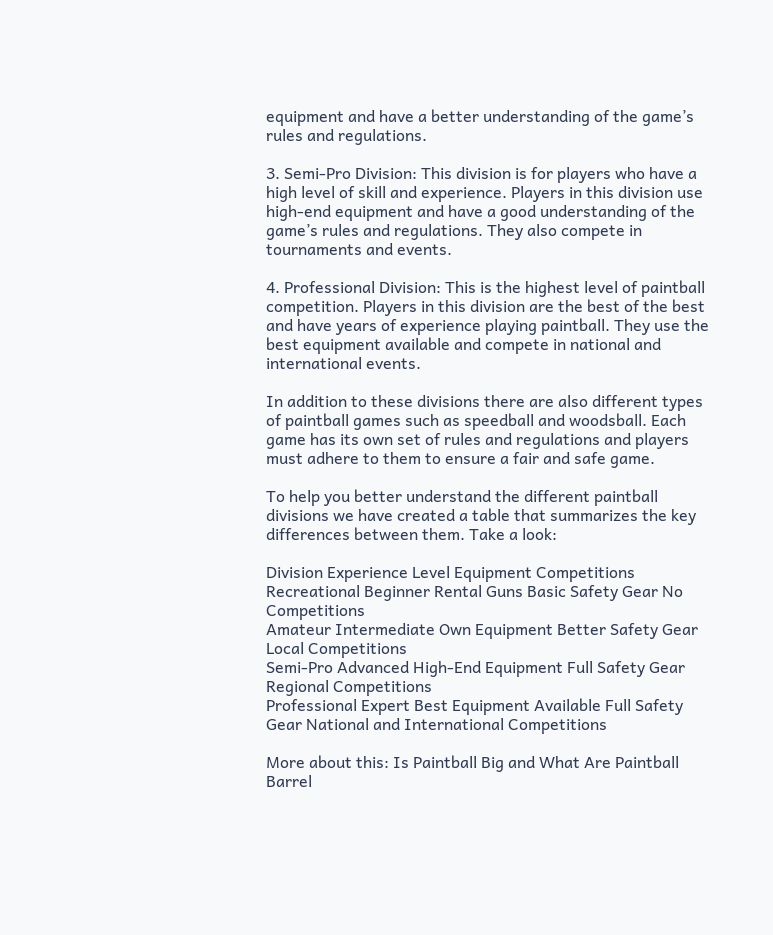equipment and have a better understanding of the game’s rules and regulations.

3. Semi-Pro Division: This division is for players who have a high level of skill and experience. Players in this division use high-end equipment and have a good understanding of the game’s rules and regulations. They also compete in tournaments and events.

4. Professional Division: This is the highest level of paintball competition. Players in this division are the best of the best and have years of experience playing paintball. They use the best equipment available and compete in national and international events.

In addition to these divisions there are also different types of paintball games such as speedball and woodsball. Each game has its own set of rules and regulations and players must adhere to them to ensure a fair and safe game.

To help you better understand the different paintball divisions we have created a table that summarizes the key differences between them. Take a look:

Division Experience Level Equipment Competitions
Recreational Beginner Rental Guns Basic Safety Gear No Competitions
Amateur Intermediate Own Equipment Better Safety Gear Local Competitions
Semi-Pro Advanced High-End Equipment Full Safety Gear Regional Competitions
Professional Expert Best Equipment Available Full Safety Gear National and International Competitions

More about this: Is Paintball Big and What Are Paintball Barrel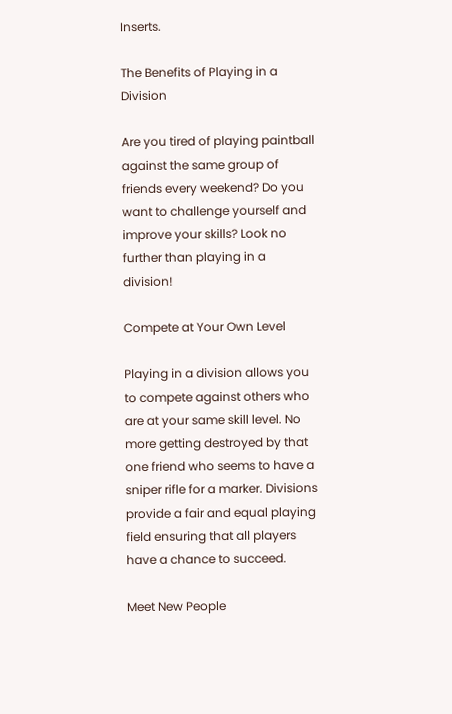Inserts.

The Benefits of Playing in a Division

Are you tired of playing paintball against the same group of friends every weekend? Do you want to challenge yourself and improve your skills? Look no further than playing in a division!

Compete at Your Own Level

Playing in a division allows you to compete against others who are at your same skill level. No more getting destroyed by that one friend who seems to have a sniper rifle for a marker. Divisions provide a fair and equal playing field ensuring that all players have a chance to succeed.

Meet New People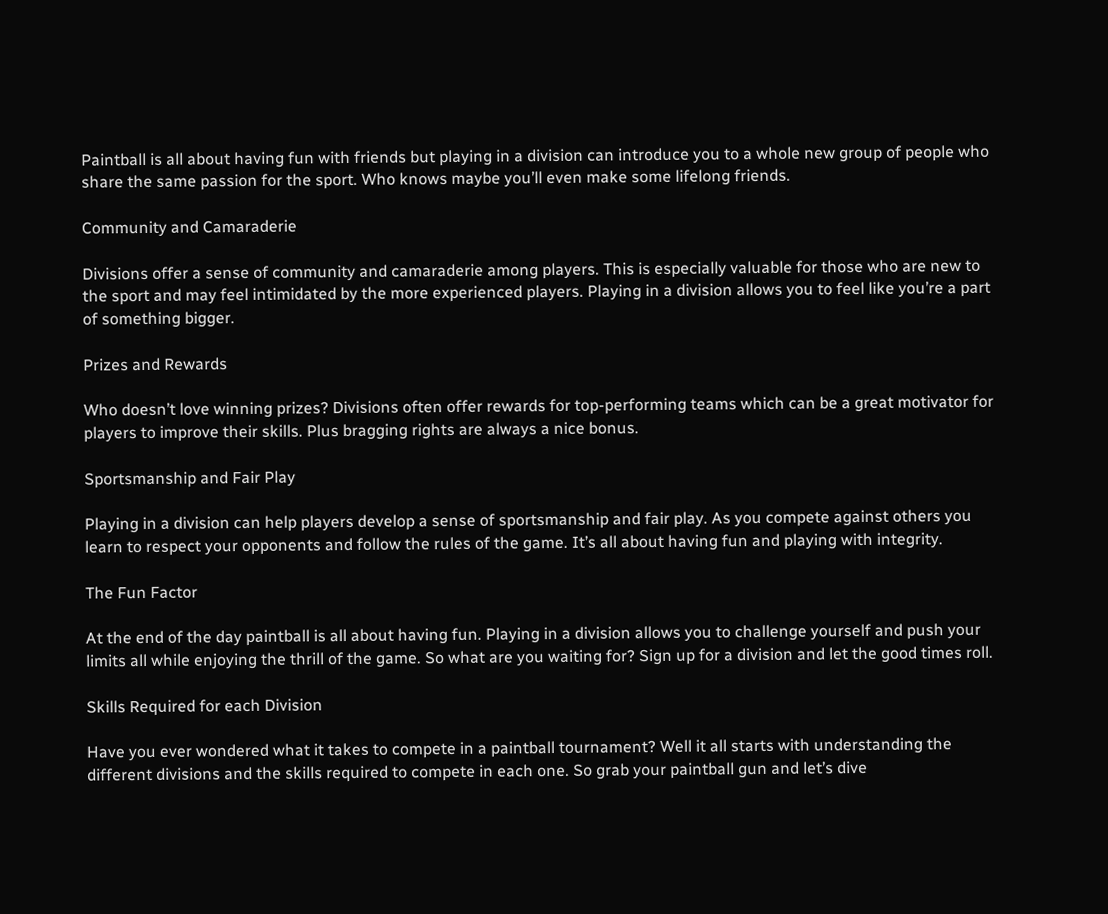Paintball is all about having fun with friends but playing in a division can introduce you to a whole new group of people who share the same passion for the sport. Who knows maybe you’ll even make some lifelong friends.

Community and Camaraderie

Divisions offer a sense of community and camaraderie among players. This is especially valuable for those who are new to the sport and may feel intimidated by the more experienced players. Playing in a division allows you to feel like you’re a part of something bigger.

Prizes and Rewards

Who doesn’t love winning prizes? Divisions often offer rewards for top-performing teams which can be a great motivator for players to improve their skills. Plus bragging rights are always a nice bonus.

Sportsmanship and Fair Play

Playing in a division can help players develop a sense of sportsmanship and fair play. As you compete against others you learn to respect your opponents and follow the rules of the game. It’s all about having fun and playing with integrity.

The Fun Factor

At the end of the day paintball is all about having fun. Playing in a division allows you to challenge yourself and push your limits all while enjoying the thrill of the game. So what are you waiting for? Sign up for a division and let the good times roll.

Skills Required for each Division

Have you ever wondered what it takes to compete in a paintball tournament? Well it all starts with understanding the different divisions and the skills required to compete in each one. So grab your paintball gun and let’s dive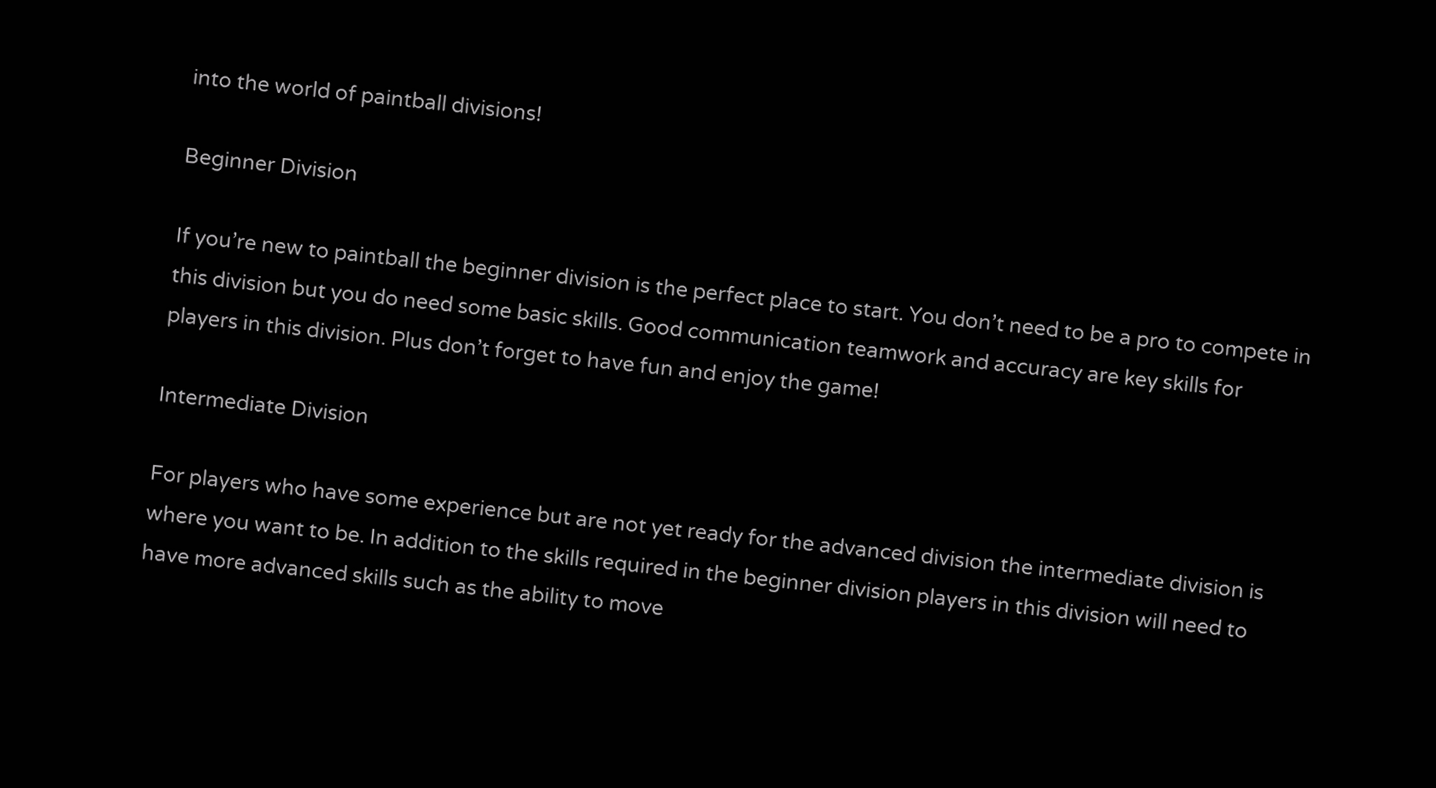into the world of paintball divisions!

Beginner Division

If you’re new to paintball the beginner division is the perfect place to start. You don’t need to be a pro to compete in this division but you do need some basic skills. Good communication teamwork and accuracy are key skills for players in this division. Plus don’t forget to have fun and enjoy the game!

Intermediate Division

For players who have some experience but are not yet ready for the advanced division the intermediate division is where you want to be. In addition to the skills required in the beginner division players in this division will need to have more advanced skills such as the ability to move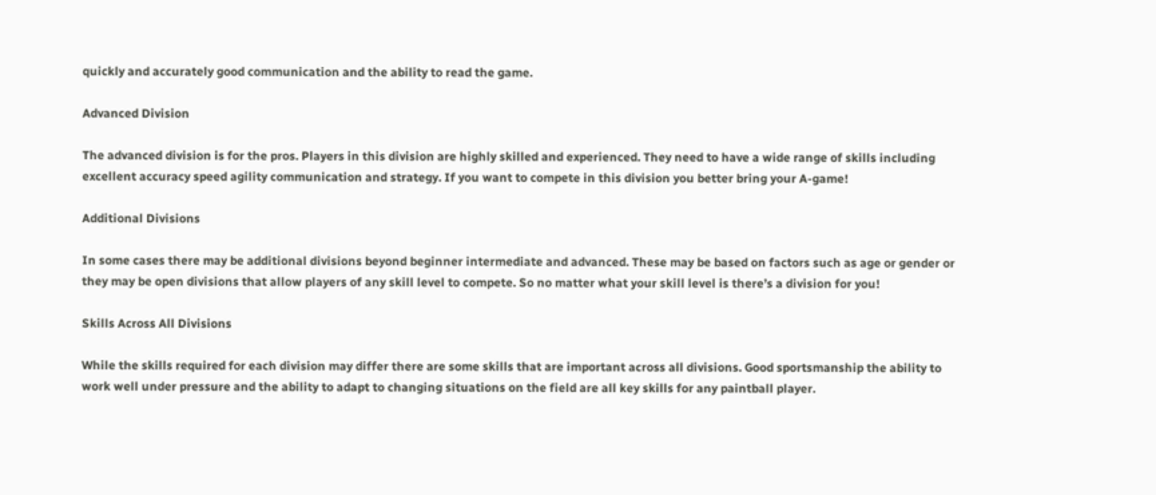quickly and accurately good communication and the ability to read the game.

Advanced Division

The advanced division is for the pros. Players in this division are highly skilled and experienced. They need to have a wide range of skills including excellent accuracy speed agility communication and strategy. If you want to compete in this division you better bring your A-game!

Additional Divisions

In some cases there may be additional divisions beyond beginner intermediate and advanced. These may be based on factors such as age or gender or they may be open divisions that allow players of any skill level to compete. So no matter what your skill level is there’s a division for you!

Skills Across All Divisions

While the skills required for each division may differ there are some skills that are important across all divisions. Good sportsmanship the ability to work well under pressure and the ability to adapt to changing situations on the field are all key skills for any paintball player.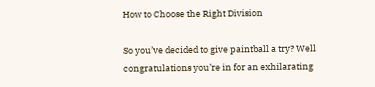How to Choose the Right Division

So you’ve decided to give paintball a try? Well congratulations you’re in for an exhilarating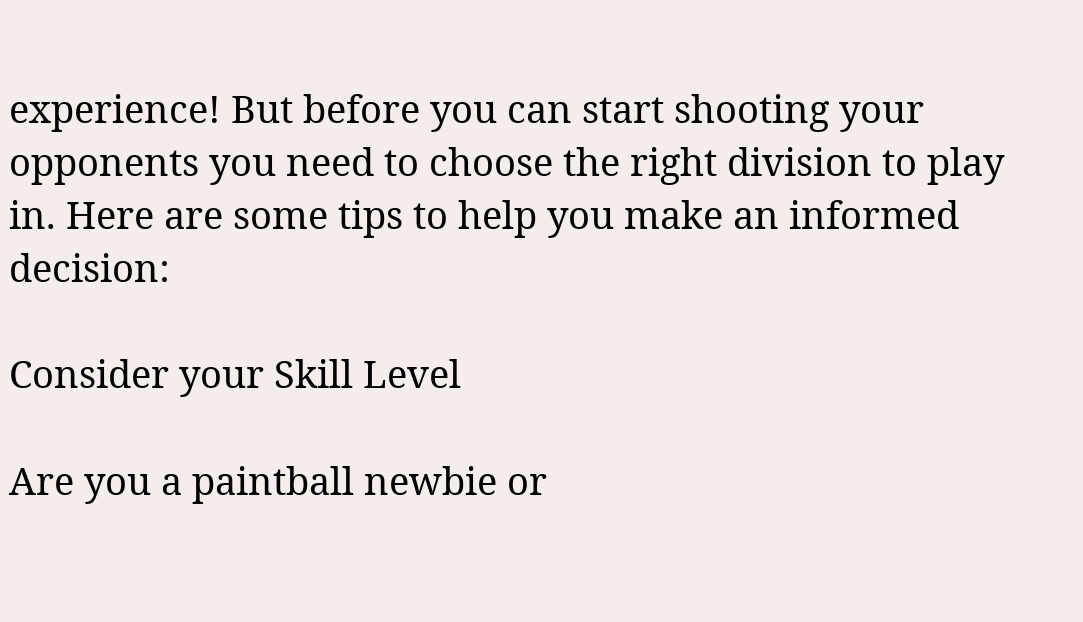experience! But before you can start shooting your opponents you need to choose the right division to play in. Here are some tips to help you make an informed decision:

Consider your Skill Level

Are you a paintball newbie or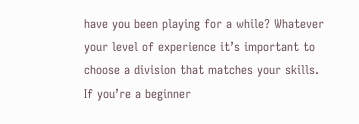have you been playing for a while? Whatever your level of experience it’s important to choose a division that matches your skills. If you’re a beginner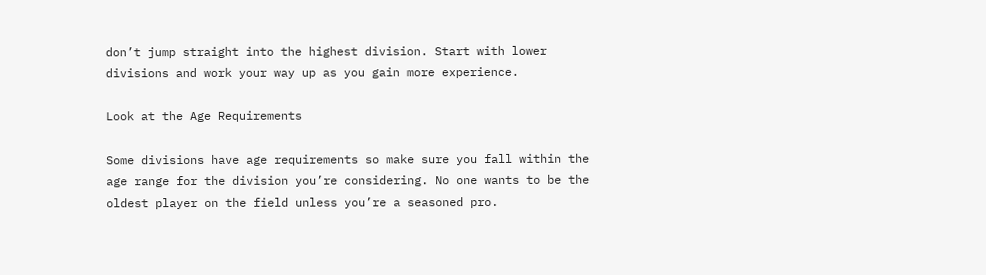don’t jump straight into the highest division. Start with lower divisions and work your way up as you gain more experience.

Look at the Age Requirements

Some divisions have age requirements so make sure you fall within the age range for the division you’re considering. No one wants to be the oldest player on the field unless you’re a seasoned pro.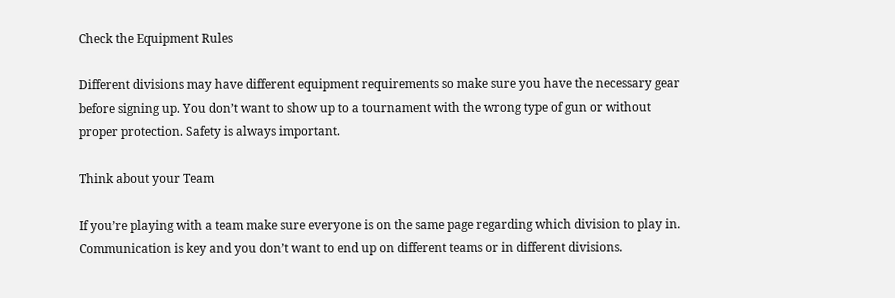Check the Equipment Rules

Different divisions may have different equipment requirements so make sure you have the necessary gear before signing up. You don’t want to show up to a tournament with the wrong type of gun or without proper protection. Safety is always important.

Think about your Team

If you’re playing with a team make sure everyone is on the same page regarding which division to play in. Communication is key and you don’t want to end up on different teams or in different divisions.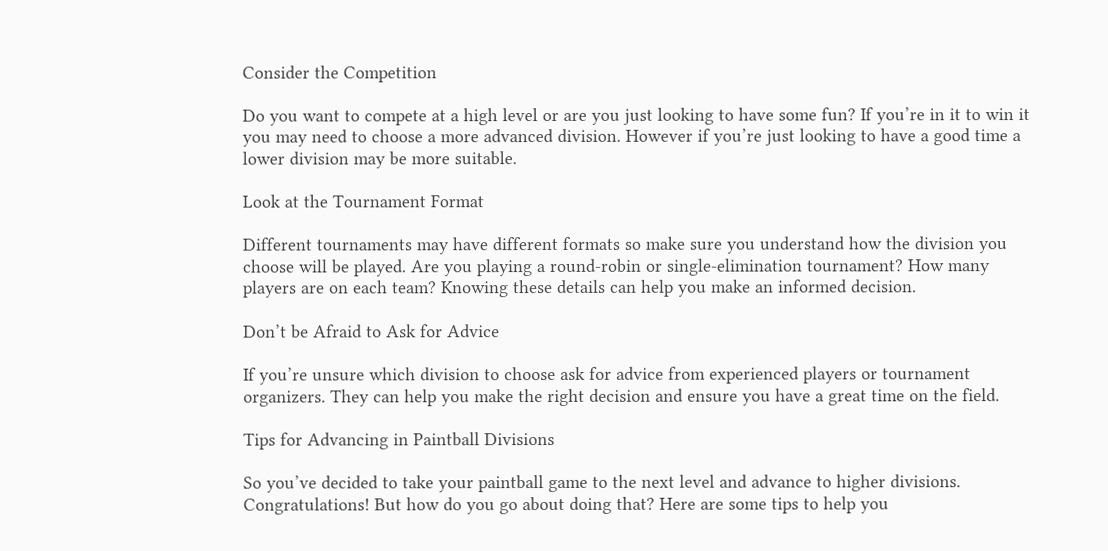Consider the Competition

Do you want to compete at a high level or are you just looking to have some fun? If you’re in it to win it you may need to choose a more advanced division. However if you’re just looking to have a good time a lower division may be more suitable.

Look at the Tournament Format

Different tournaments may have different formats so make sure you understand how the division you choose will be played. Are you playing a round-robin or single-elimination tournament? How many players are on each team? Knowing these details can help you make an informed decision.

Don’t be Afraid to Ask for Advice

If you’re unsure which division to choose ask for advice from experienced players or tournament organizers. They can help you make the right decision and ensure you have a great time on the field.

Tips for Advancing in Paintball Divisions

So you’ve decided to take your paintball game to the next level and advance to higher divisions. Congratulations! But how do you go about doing that? Here are some tips to help you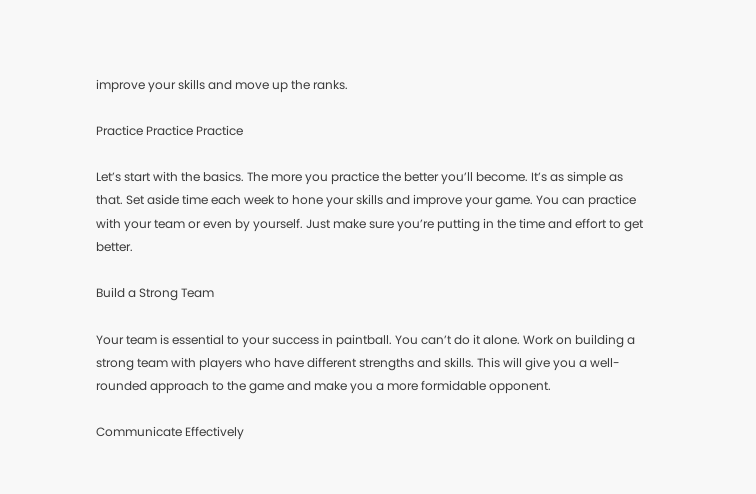improve your skills and move up the ranks.

Practice Practice Practice

Let’s start with the basics. The more you practice the better you’ll become. It’s as simple as that. Set aside time each week to hone your skills and improve your game. You can practice with your team or even by yourself. Just make sure you’re putting in the time and effort to get better.

Build a Strong Team

Your team is essential to your success in paintball. You can’t do it alone. Work on building a strong team with players who have different strengths and skills. This will give you a well-rounded approach to the game and make you a more formidable opponent.

Communicate Effectively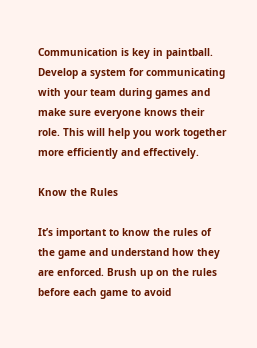Communication is key in paintball. Develop a system for communicating with your team during games and make sure everyone knows their role. This will help you work together more efficiently and effectively.

Know the Rules

It’s important to know the rules of the game and understand how they are enforced. Brush up on the rules before each game to avoid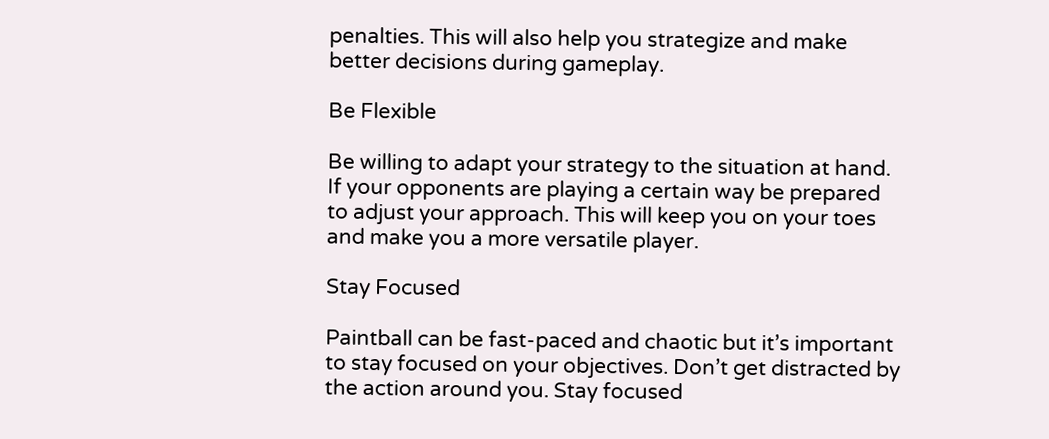penalties. This will also help you strategize and make better decisions during gameplay.

Be Flexible

Be willing to adapt your strategy to the situation at hand. If your opponents are playing a certain way be prepared to adjust your approach. This will keep you on your toes and make you a more versatile player.

Stay Focused

Paintball can be fast-paced and chaotic but it’s important to stay focused on your objectives. Don’t get distracted by the action around you. Stay focused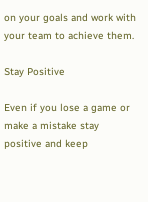on your goals and work with your team to achieve them.

Stay Positive

Even if you lose a game or make a mistake stay positive and keep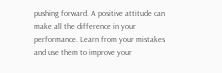pushing forward. A positive attitude can make all the difference in your performance. Learn from your mistakes and use them to improve your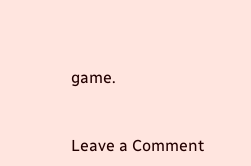game.


Leave a Comment